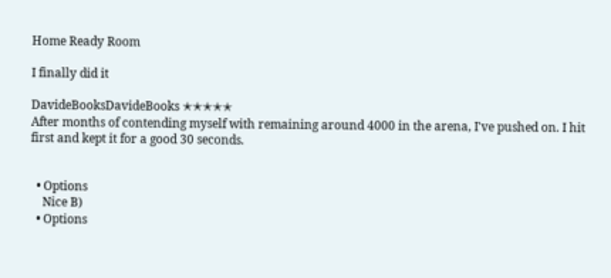Home Ready Room

I finally did it

DavideBooksDavideBooks ✭✭✭✭✭
After months of contending myself with remaining around 4000 in the arena, I've pushed on. I hit first and kept it for a good 30 seconds.


  • Options
    Nice B)
  • Options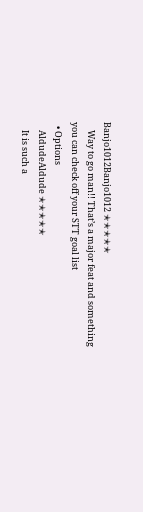Banjo1012Banjo1012 ✭✭✭✭✭
    Way to go man!! That’s a major feat and something you can check off your STT goal list
  • Options
    AldudeAldude ✭✭✭✭✭
    It is such a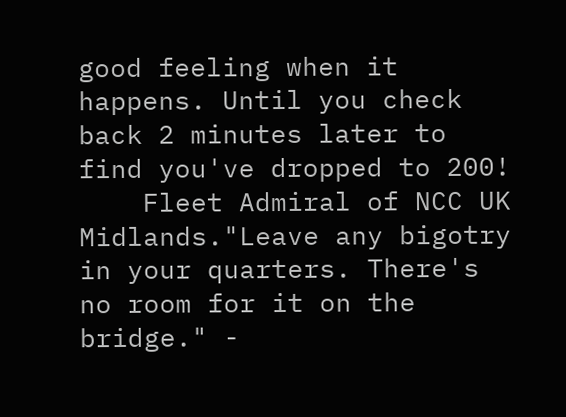good feeling when it happens. Until you check back 2 minutes later to find you've dropped to 200!
    Fleet Admiral of NCC UK Midlands."Leave any bigotry in your quarters. There's no room for it on the bridge." -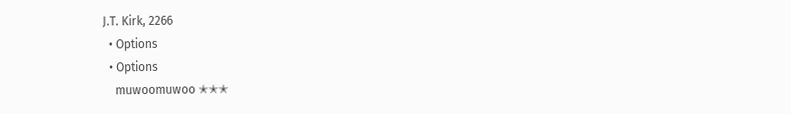J.T. Kirk, 2266
  • Options
  • Options
    muwoomuwoo ✭✭✭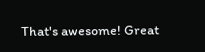That's awesome! Great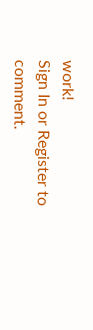work!
Sign In or Register to comment.